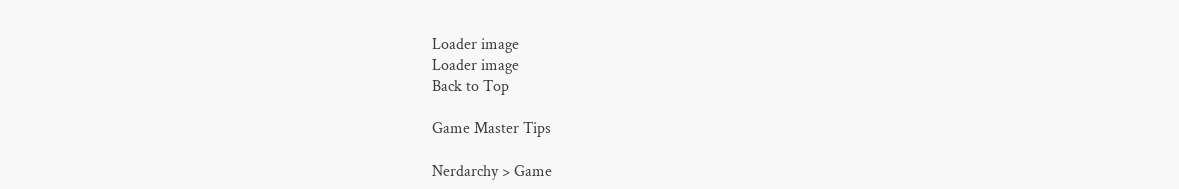Loader image
Loader image
Back to Top

Game Master Tips

Nerdarchy > Game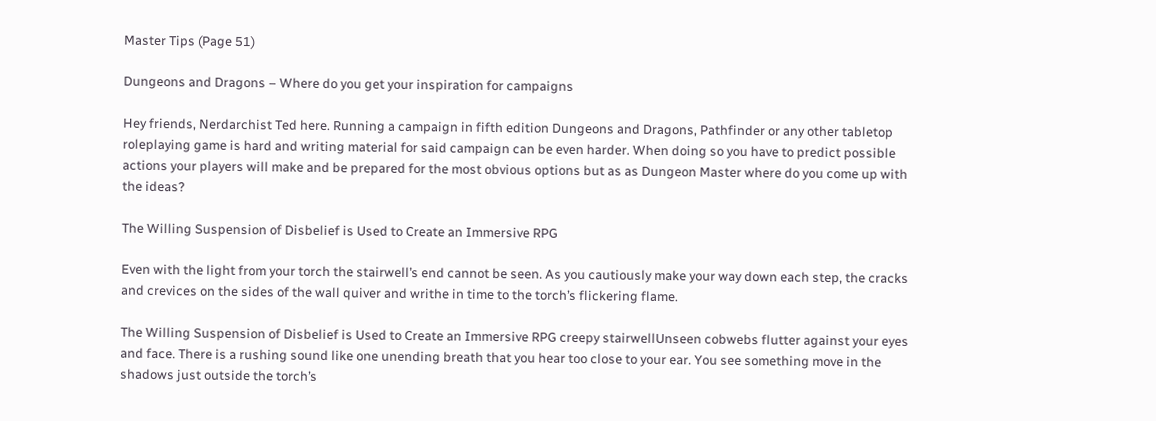Master Tips (Page 51)

Dungeons and Dragons – Where do you get your inspiration for campaigns

Hey friends, Nerdarchist Ted here. Running a campaign in fifth edition Dungeons and Dragons, Pathfinder or any other tabletop roleplaying game is hard and writing material for said campaign can be even harder. When doing so you have to predict possible actions your players will make and be prepared for the most obvious options but as as Dungeon Master where do you come up with the ideas?

The Willing Suspension of Disbelief is Used to Create an Immersive RPG

Even with the light from your torch the stairwell’s end cannot be seen. As you cautiously make your way down each step, the cracks and crevices on the sides of the wall quiver and writhe in time to the torch’s flickering flame.

The Willing Suspension of Disbelief is Used to Create an Immersive RPG creepy stairwellUnseen cobwebs flutter against your eyes and face. There is a rushing sound like one unending breath that you hear too close to your ear. You see something move in the shadows just outside the torch’s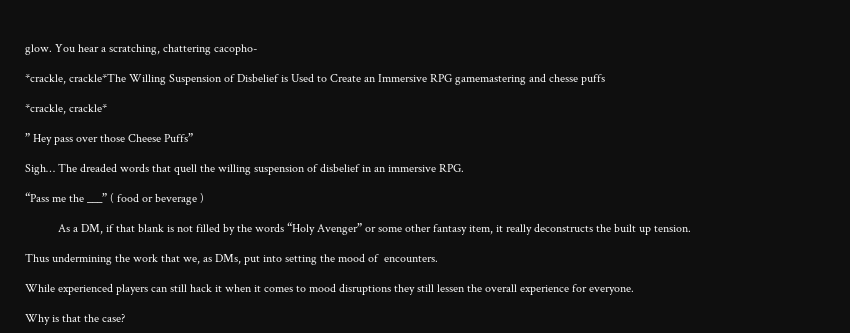glow. You hear a scratching, chattering cacopho-

*crackle, crackle*The Willing Suspension of Disbelief is Used to Create an Immersive RPG gamemastering and chesse puffs

*crackle, crackle*

” Hey pass over those Cheese Puffs”

Sigh… The dreaded words that quell the willing suspension of disbelief in an immersive RPG.

“Pass me the ___” ( food or beverage )

           As a DM, if that blank is not filled by the words “Holy Avenger” or some other fantasy item, it really deconstructs the built up tension.

Thus undermining the work that we, as DMs, put into setting the mood of  encounters.

While experienced players can still hack it when it comes to mood disruptions they still lessen the overall experience for everyone.

Why is that the case?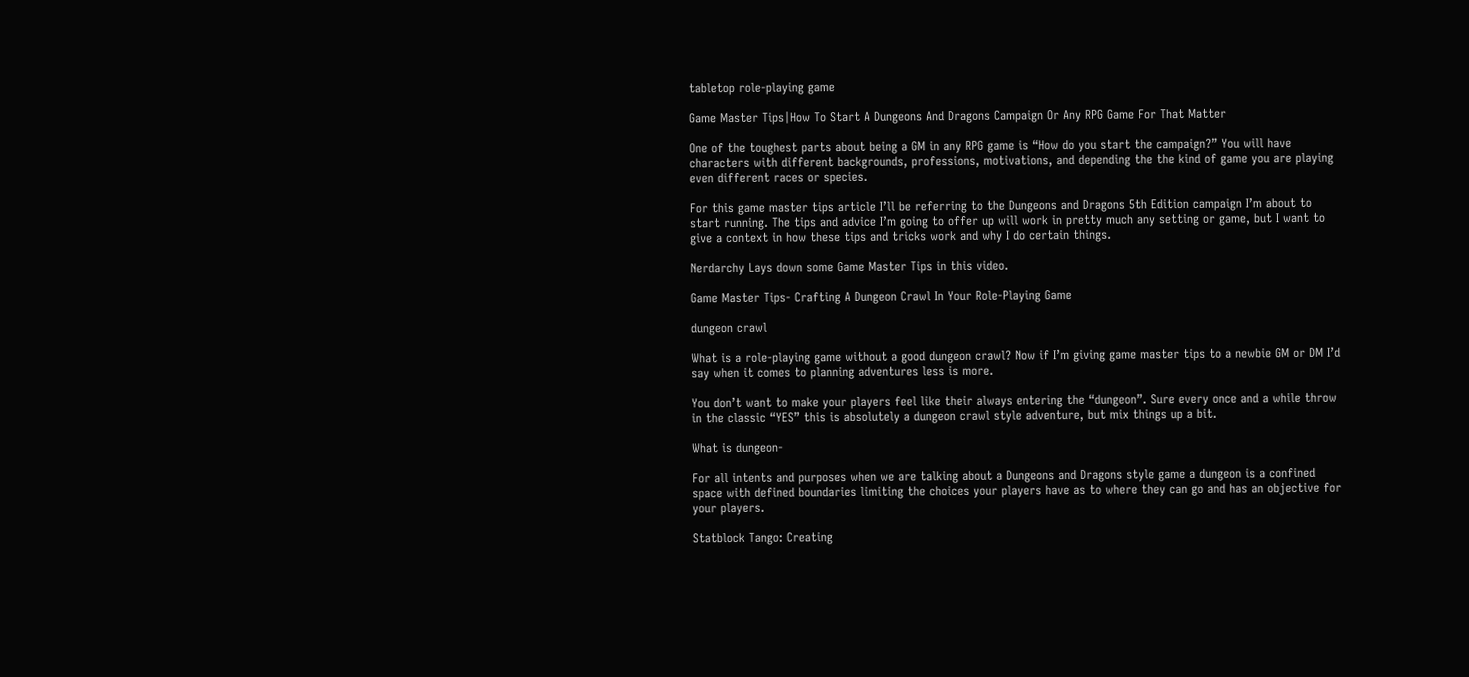tabletop role-playing game

Game Master Tips|How To Start A Dungeons And Dragons Campaign Or Any RPG Game For That Matter

One of the toughest parts about being a GM in any RPG game is “How do you start the campaign?” You will have characters with different backgrounds, professions, motivations, and depending the the kind of game you are playing even different races or species.

For this game master tips article I’ll be referring to the Dungeons and Dragons 5th Edition campaign I’m about to start running. The tips and advice I’m going to offer up will work in pretty much any setting or game, but I want to give a context in how these tips and tricks work and why I do certain things.

Nerdarchy Lays down some Game Master Tips in this video.

Game Master Tips- Crafting A Dungeon Crawl In Your Role-Playing Game

dungeon crawl

What is a role-playing game without a good dungeon crawl? Now if I’m giving game master tips to a newbie GM or DM I’d say when it comes to planning adventures less is more.

You don’t want to make your players feel like their always entering the “dungeon”. Sure every once and a while throw in the classic “YES” this is absolutely a dungeon crawl style adventure, but mix things up a bit.

What is dungeon-

For all intents and purposes when we are talking about a Dungeons and Dragons style game a dungeon is a confined space with defined boundaries limiting the choices your players have as to where they can go and has an objective for your players.

Statblock Tango: Creating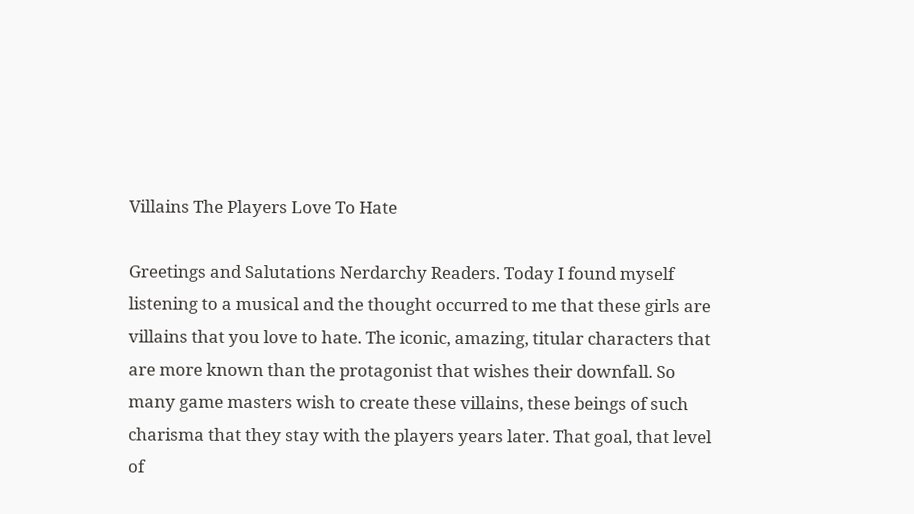Villains The Players Love To Hate

Greetings and Salutations Nerdarchy Readers. Today I found myself listening to a musical and the thought occurred to me that these girls are villains that you love to hate. The iconic, amazing, titular characters that are more known than the protagonist that wishes their downfall. So many game masters wish to create these villains, these beings of such charisma that they stay with the players years later. That goal, that level of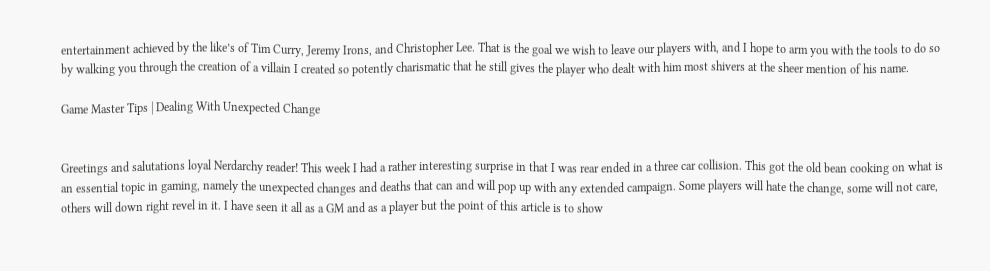entertainment achieved by the like’s of Tim Curry, Jeremy Irons, and Christopher Lee. That is the goal we wish to leave our players with, and I hope to arm you with the tools to do so by walking you through the creation of a villain I created so potently charismatic that he still gives the player who dealt with him most shivers at the sheer mention of his name.

Game Master Tips | Dealing With Unexpected Change


Greetings and salutations loyal Nerdarchy reader! This week I had a rather interesting surprise in that I was rear ended in a three car collision. This got the old bean cooking on what is an essential topic in gaming, namely the unexpected changes and deaths that can and will pop up with any extended campaign. Some players will hate the change, some will not care, others will down right revel in it. I have seen it all as a GM and as a player but the point of this article is to show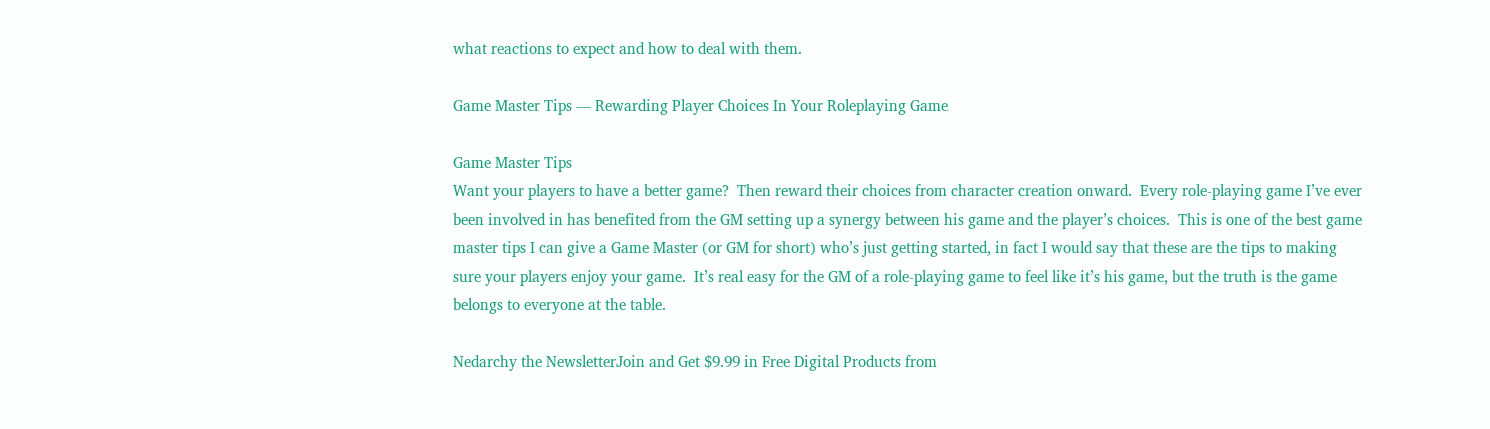what reactions to expect and how to deal with them.

Game Master Tips — Rewarding Player Choices In Your Roleplaying Game

Game Master Tips
Want your players to have a better game?  Then reward their choices from character creation onward.  Every role-playing game I’ve ever been involved in has benefited from the GM setting up a synergy between his game and the player’s choices.  This is one of the best game master tips I can give a Game Master (or GM for short) who’s just getting started, in fact I would say that these are the tips to making sure your players enjoy your game.  It’s real easy for the GM of a role-playing game to feel like it’s his game, but the truth is the game belongs to everyone at the table.

Nedarchy the NewsletterJoin and Get $9.99 in Free Digital Products from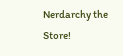Nerdarchy the Store!